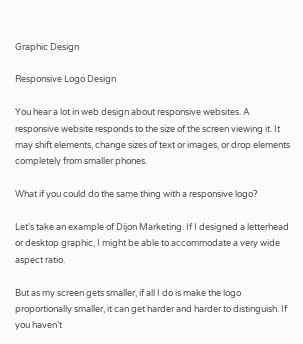Graphic Design

Responsive Logo Design

You hear a lot in web design about responsive websites. A responsive website responds to the size of the screen viewing it. It may shift elements, change sizes of text or images, or drop elements completely from smaller phones.

What if you could do the same thing with a responsive logo?

Let’s take an example of Dijon Marketing. If I designed a letterhead or desktop graphic, I might be able to accommodate a very wide aspect ratio.

But as my screen gets smaller, if all I do is make the logo proportionally smaller, it can get harder and harder to distinguish. If you haven’t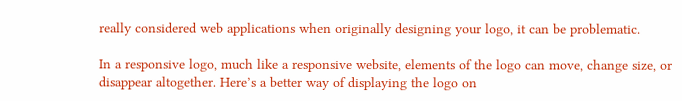really considered web applications when originally designing your logo, it can be problematic.

In a responsive logo, much like a responsive website, elements of the logo can move, change size, or disappear altogether. Here’s a better way of displaying the logo on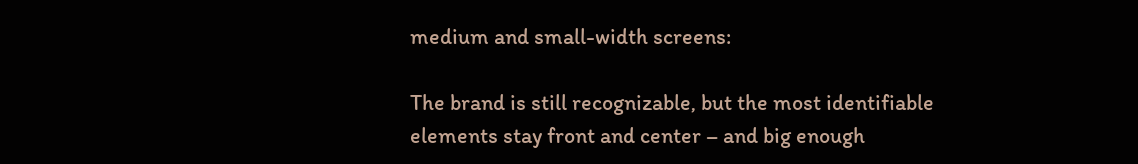medium and small-width screens:

The brand is still recognizable, but the most identifiable elements stay front and center – and big enough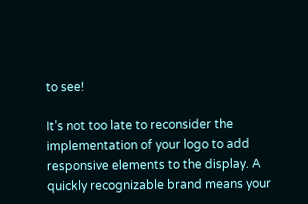to see!

It’s not too late to reconsider the implementation of your logo to add responsive elements to the display. A quickly recognizable brand means your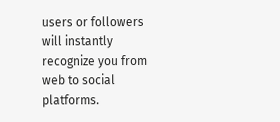users or followers will instantly recognize you from web to social platforms.